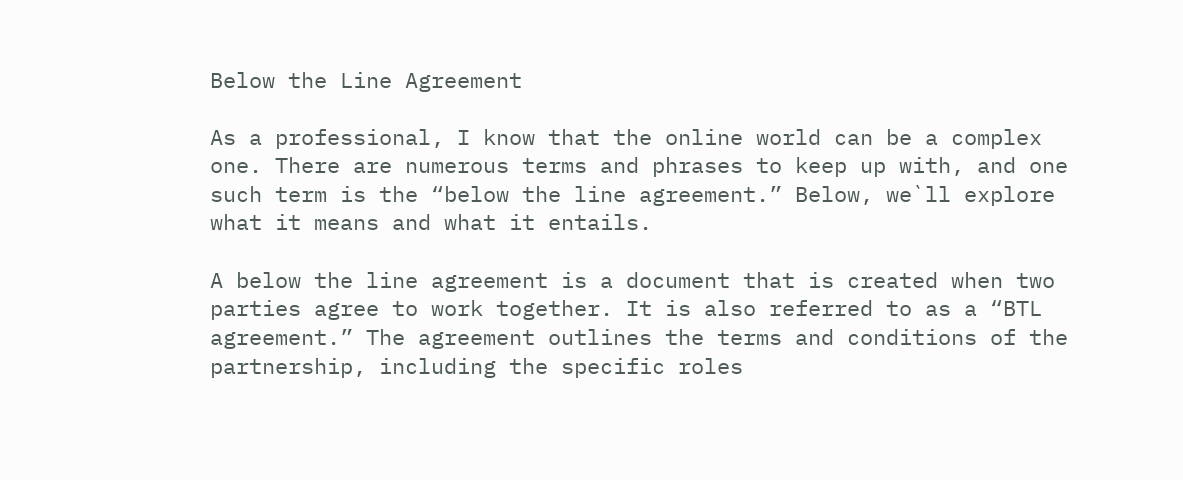Below the Line Agreement

As a professional, I know that the online world can be a complex one. There are numerous terms and phrases to keep up with, and one such term is the “below the line agreement.” Below, we`ll explore what it means and what it entails.

A below the line agreement is a document that is created when two parties agree to work together. It is also referred to as a “BTL agreement.” The agreement outlines the terms and conditions of the partnership, including the specific roles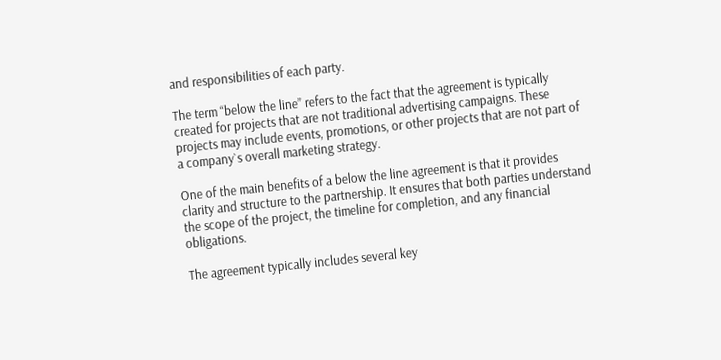and responsibilities of each party.

The term “below the line” refers to the fact that the agreement is typically created for projects that are not traditional advertising campaigns. These projects may include events, promotions, or other projects that are not part of a company`s overall marketing strategy.

One of the main benefits of a below the line agreement is that it provides clarity and structure to the partnership. It ensures that both parties understand the scope of the project, the timeline for completion, and any financial obligations.

The agreement typically includes several key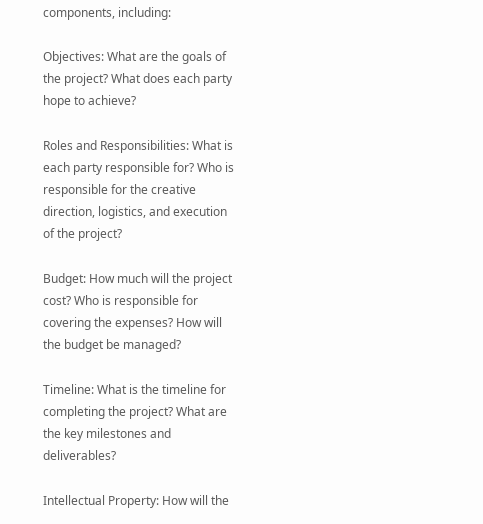components, including:

Objectives: What are the goals of the project? What does each party hope to achieve?

Roles and Responsibilities: What is each party responsible for? Who is responsible for the creative direction, logistics, and execution of the project?

Budget: How much will the project cost? Who is responsible for covering the expenses? How will the budget be managed?

Timeline: What is the timeline for completing the project? What are the key milestones and deliverables?

Intellectual Property: How will the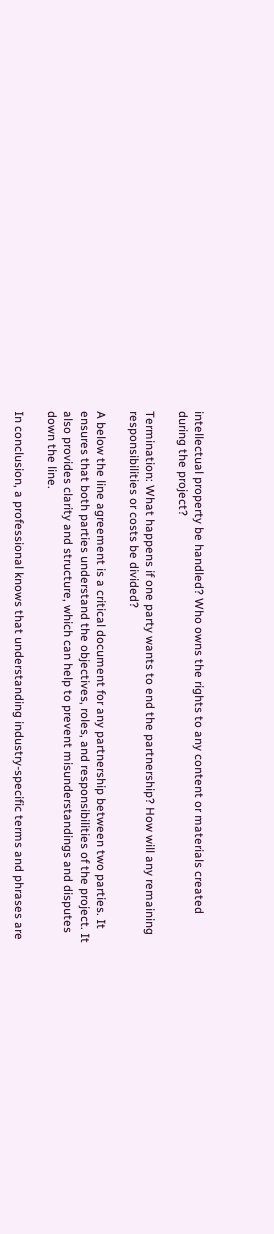intellectual property be handled? Who owns the rights to any content or materials created during the project?

Termination: What happens if one party wants to end the partnership? How will any remaining responsibilities or costs be divided?

A below the line agreement is a critical document for any partnership between two parties. It ensures that both parties understand the objectives, roles, and responsibilities of the project. It also provides clarity and structure, which can help to prevent misunderstandings and disputes down the line.

In conclusion, a professional knows that understanding industry-specific terms and phrases are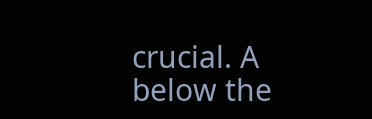crucial. A below the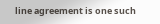line agreement is one such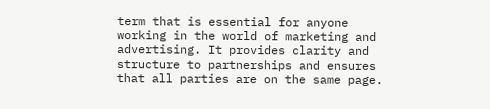term that is essential for anyone working in the world of marketing and advertising. It provides clarity and structure to partnerships and ensures that all parties are on the same page.